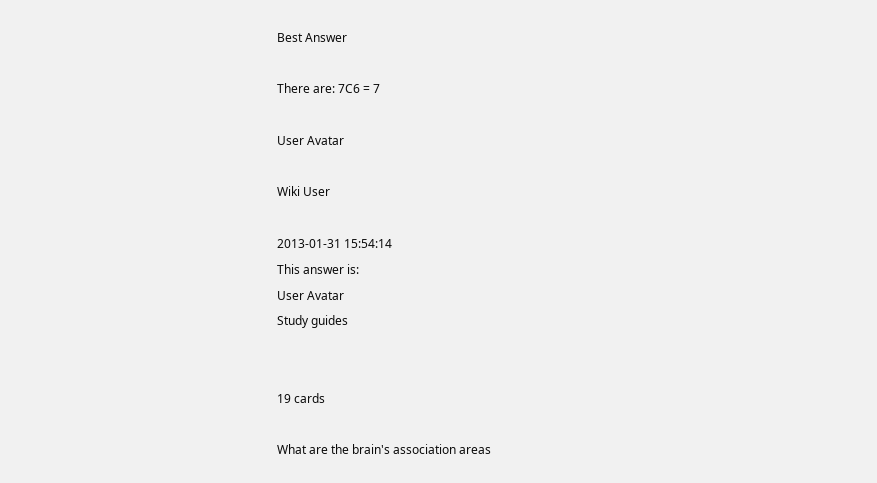Best Answer

There are: 7C6 = 7

User Avatar

Wiki User

2013-01-31 15:54:14
This answer is:
User Avatar
Study guides


19 cards

What are the brain's association areas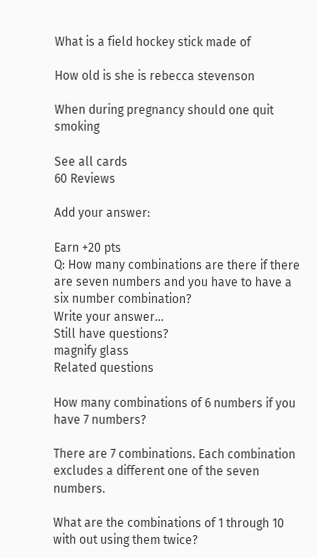What is a field hockey stick made of

How old is she is rebecca stevenson

When during pregnancy should one quit smoking

See all cards
60 Reviews

Add your answer:

Earn +20 pts
Q: How many combinations are there if there are seven numbers and you have to have a six number combination?
Write your answer...
Still have questions?
magnify glass
Related questions

How many combinations of 6 numbers if you have 7 numbers?

There are 7 combinations. Each combination excludes a different one of the seven numbers.

What are the combinations of 1 through 10 with out using them twice?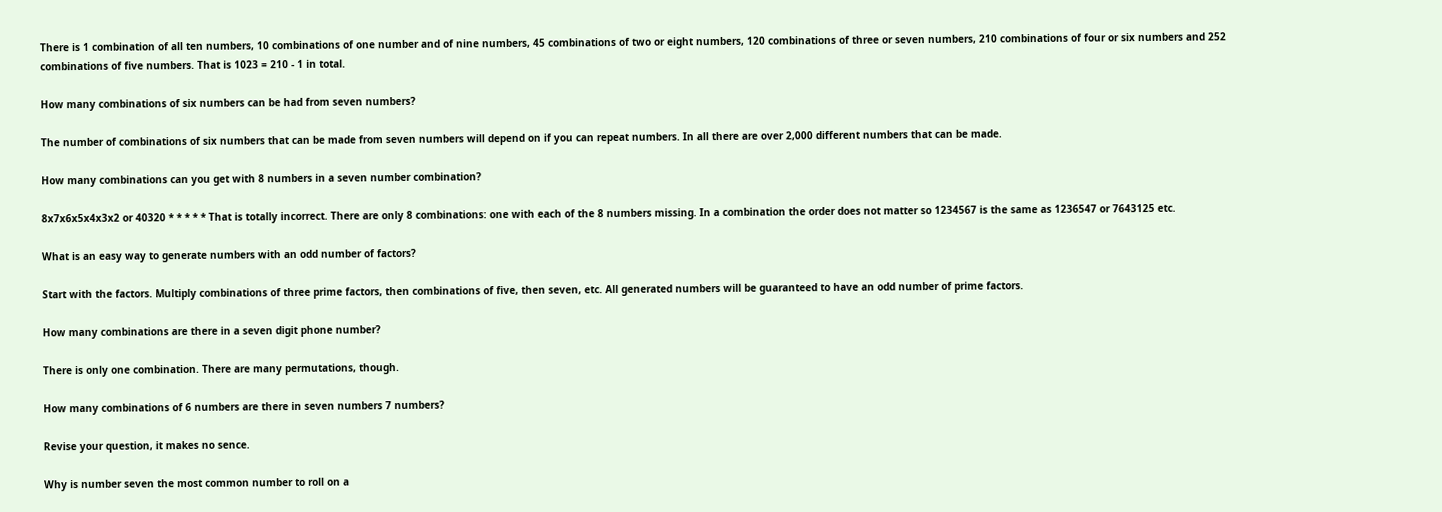There is 1 combination of all ten numbers, 10 combinations of one number and of nine numbers, 45 combinations of two or eight numbers, 120 combinations of three or seven numbers, 210 combinations of four or six numbers and 252 combinations of five numbers. That is 1023 = 210 - 1 in total.

How many combinations of six numbers can be had from seven numbers?

The number of combinations of six numbers that can be made from seven numbers will depend on if you can repeat numbers. In all there are over 2,000 different numbers that can be made.

How many combinations can you get with 8 numbers in a seven number combination?

8x7x6x5x4x3x2 or 40320 * * * * * That is totally incorrect. There are only 8 combinations: one with each of the 8 numbers missing. In a combination the order does not matter so 1234567 is the same as 1236547 or 7643125 etc.

What is an easy way to generate numbers with an odd number of factors?

Start with the factors. Multiply combinations of three prime factors, then combinations of five, then seven, etc. All generated numbers will be guaranteed to have an odd number of prime factors.

How many combinations are there in a seven digit phone number?

There is only one combination. There are many permutations, though.

How many combinations of 6 numbers are there in seven numbers 7 numbers?

Revise your question, it makes no sence.

Why is number seven the most common number to roll on a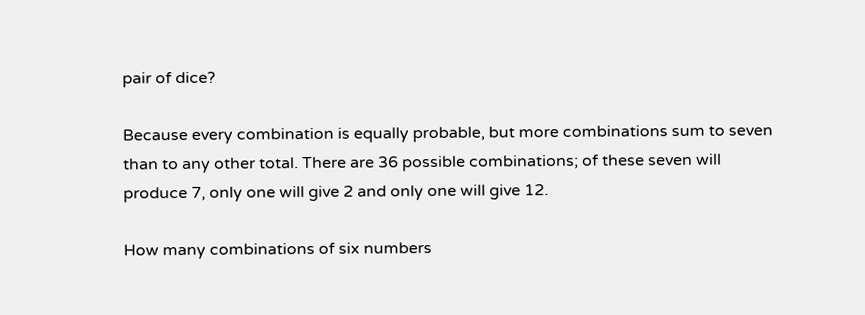pair of dice?

Because every combination is equally probable, but more combinations sum to seven than to any other total. There are 36 possible combinations; of these seven will produce 7, only one will give 2 and only one will give 12.

How many combinations of six numbers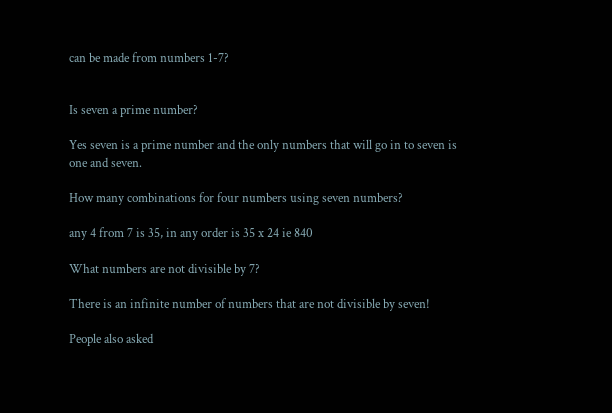can be made from numbers 1-7?


Is seven a prime number?

Yes seven is a prime number and the only numbers that will go in to seven is one and seven.

How many combinations for four numbers using seven numbers?

any 4 from 7 is 35, in any order is 35 x 24 ie 840

What numbers are not divisible by 7?

There is an infinite number of numbers that are not divisible by seven!

People also asked